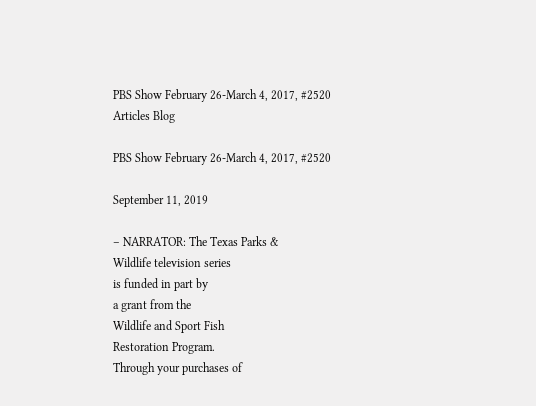PBS Show February 26-March 4, 2017, #2520
Articles Blog

PBS Show February 26-March 4, 2017, #2520

September 11, 2019

– NARRATOR: The Texas Parks &
Wildlife television series
is funded in part by
a grant from the
Wildlife and Sport Fish
Restoration Program.
Through your purchases of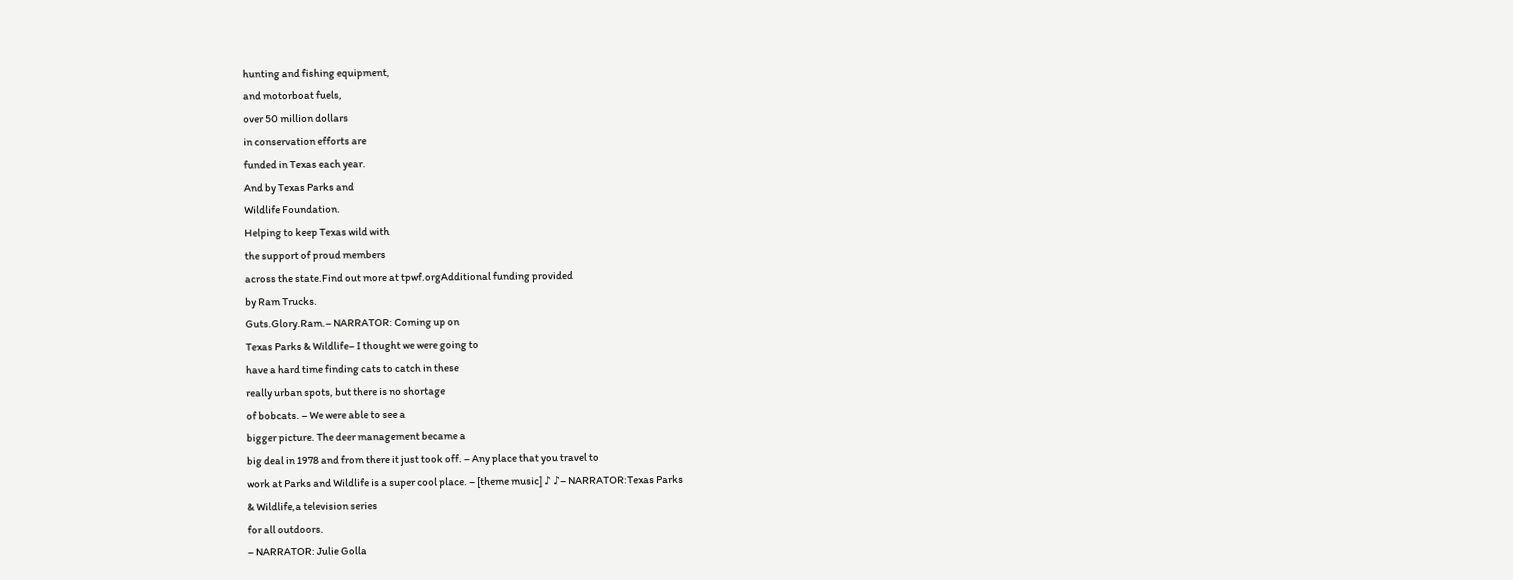hunting and fishing equipment,
and motorboat fuels,
over 50 million dollars
in conservation efforts are
funded in Texas each year.
And by Texas Parks and
Wildlife Foundation.
Helping to keep Texas wild with
the support of proud members
across the state.Find out more at tpwf.orgAdditional funding provided
by Ram Trucks.
Guts.Glory.Ram.– NARRATOR: Coming up on
Texas Parks & Wildlife– I thought we were going to
have a hard time finding cats to catch in these
really urban spots, but there is no shortage
of bobcats. – We were able to see a
bigger picture. The deer management became a
big deal in 1978 and from there it just took off. – Any place that you travel to
work at Parks and Wildlife is a super cool place. – [theme music] ♪ ♪– NARRATOR:Texas Parks
& Wildlife,a television series
for all outdoors.
– NARRATOR: Julie Golla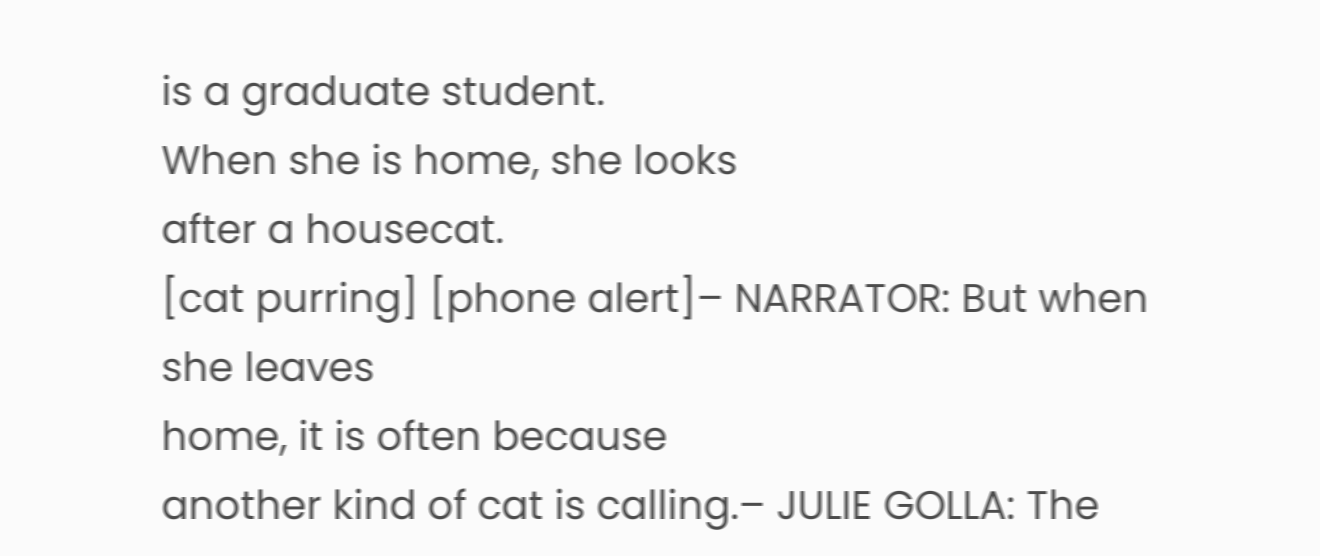is a graduate student.
When she is home, she looks
after a housecat.
[cat purring] [phone alert]– NARRATOR: But when she leaves
home, it is often because
another kind of cat is calling.– JULIE GOLLA: The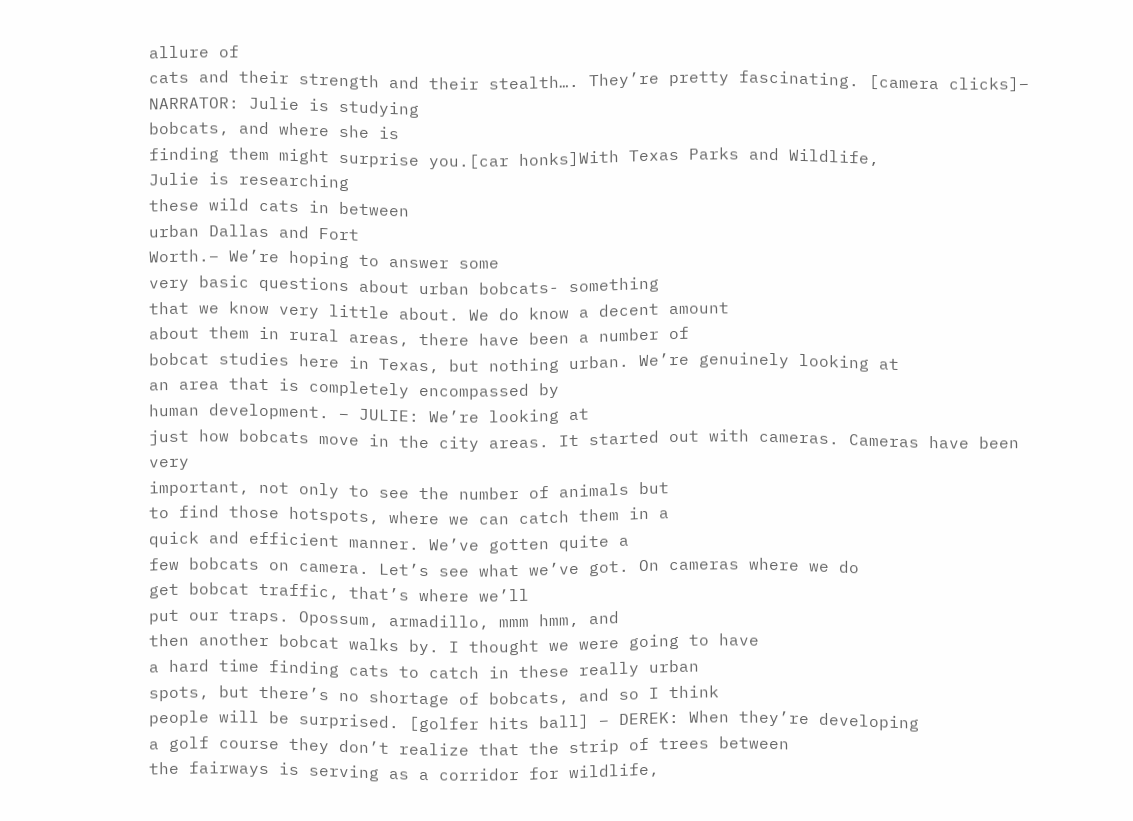allure of
cats and their strength and their stealth…. They’re pretty fascinating. [camera clicks]– NARRATOR: Julie is studying
bobcats, and where she is
finding them might surprise you.[car honks]With Texas Parks and Wildlife,
Julie is researching
these wild cats in between
urban Dallas and Fort
Worth.– We’re hoping to answer some
very basic questions about urban bobcats- something
that we know very little about. We do know a decent amount
about them in rural areas, there have been a number of
bobcat studies here in Texas, but nothing urban. We’re genuinely looking at
an area that is completely encompassed by
human development. – JULIE: We’re looking at
just how bobcats move in the city areas. It started out with cameras. Cameras have been very
important, not only to see the number of animals but
to find those hotspots, where we can catch them in a
quick and efficient manner. We’ve gotten quite a
few bobcats on camera. Let’s see what we’ve got. On cameras where we do
get bobcat traffic, that’s where we’ll
put our traps. Opossum, armadillo, mmm hmm, and
then another bobcat walks by. I thought we were going to have
a hard time finding cats to catch in these really urban
spots, but there’s no shortage of bobcats, and so I think
people will be surprised. [golfer hits ball] – DEREK: When they’re developing
a golf course they don’t realize that the strip of trees between
the fairways is serving as a corridor for wildlife,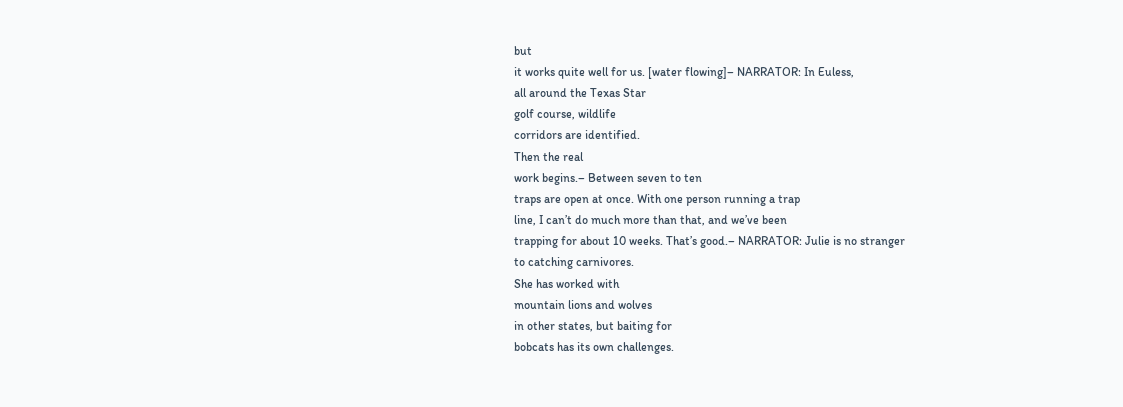but
it works quite well for us. [water flowing]– NARRATOR: In Euless,
all around the Texas Star
golf course, wildlife
corridors are identified.
Then the real
work begins.– Between seven to ten
traps are open at once. With one person running a trap
line, I can’t do much more than that, and we’ve been
trapping for about 10 weeks. That’s good.– NARRATOR: Julie is no stranger
to catching carnivores.
She has worked with
mountain lions and wolves
in other states, but baiting for
bobcats has its own challenges.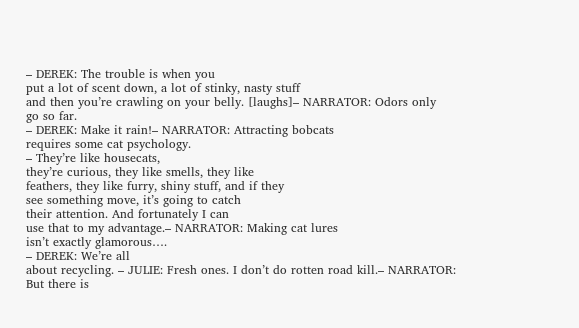– DEREK: The trouble is when you
put a lot of scent down, a lot of stinky, nasty stuff
and then you’re crawling on your belly. [laughs]– NARRATOR: Odors only
go so far.
– DEREK: Make it rain!– NARRATOR: Attracting bobcats
requires some cat psychology.
– They’re like housecats,
they’re curious, they like smells, they like
feathers, they like furry, shiny stuff, and if they
see something move, it’s going to catch
their attention. And fortunately I can
use that to my advantage.– NARRATOR: Making cat lures
isn’t exactly glamorous….
– DEREK: We’re all
about recycling. – JULIE: Fresh ones. I don’t do rotten road kill.– NARRATOR: But there is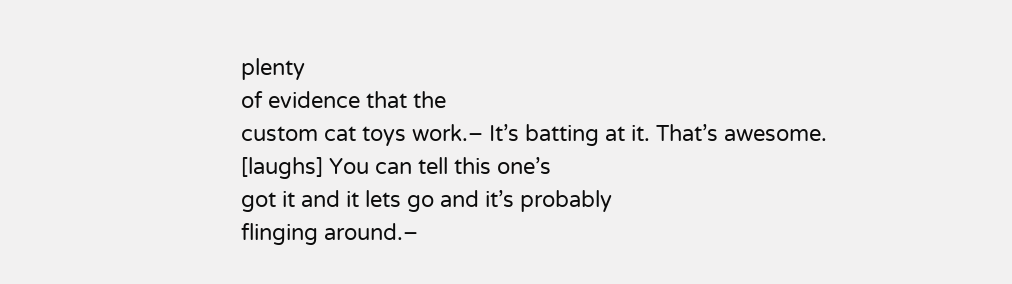plenty
of evidence that the
custom cat toys work.– It’s batting at it. That’s awesome. [laughs] You can tell this one’s
got it and it lets go and it’s probably
flinging around.–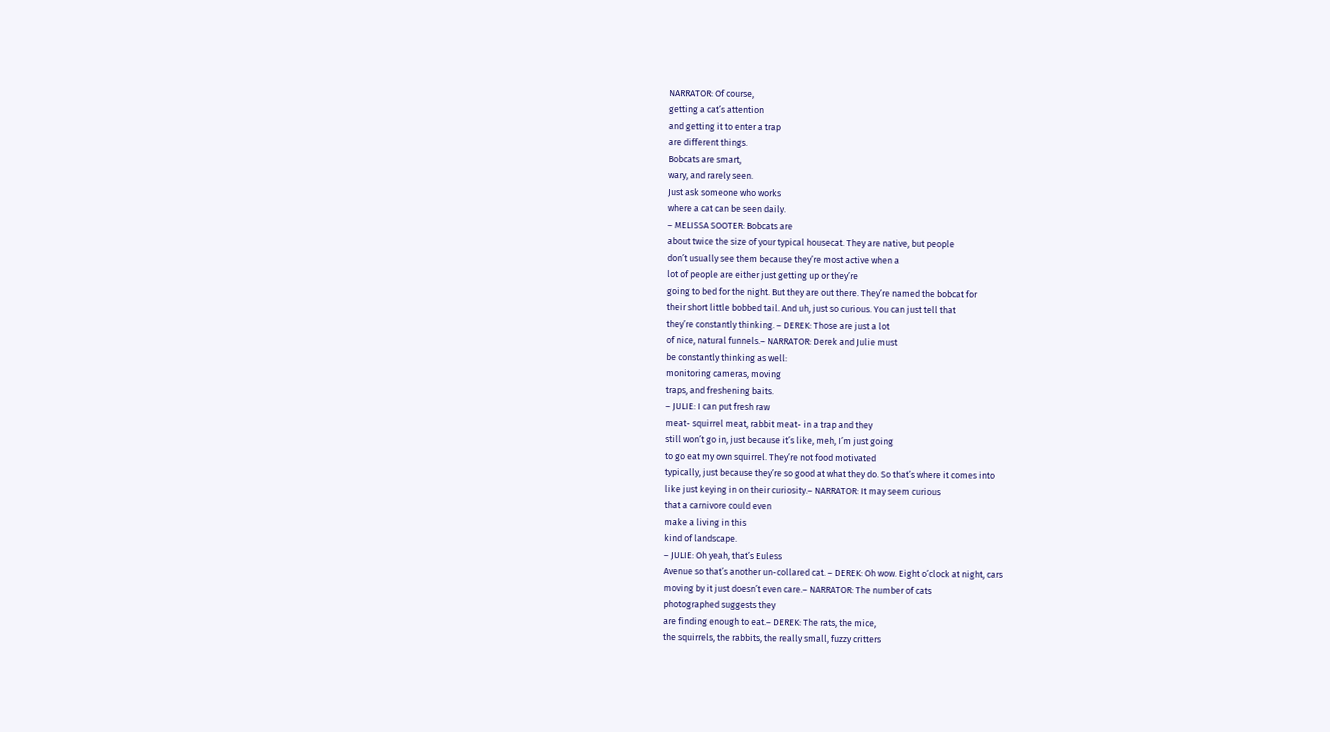NARRATOR: Of course,
getting a cat’s attention
and getting it to enter a trap
are different things.
Bobcats are smart,
wary, and rarely seen.
Just ask someone who works
where a cat can be seen daily.
– MELISSA SOOTER: Bobcats are
about twice the size of your typical housecat. They are native, but people
don’t usually see them because they’re most active when a
lot of people are either just getting up or they’re
going to bed for the night. But they are out there. They’re named the bobcat for
their short little bobbed tail. And uh, just so curious. You can just tell that
they’re constantly thinking. – DEREK: Those are just a lot
of nice, natural funnels.– NARRATOR: Derek and Julie must
be constantly thinking as well:
monitoring cameras, moving
traps, and freshening baits.
– JULIE: I can put fresh raw
meat- squirrel meat, rabbit meat- in a trap and they
still won’t go in, just because it’s like, meh, I’m just going
to go eat my own squirrel. They’re not food motivated
typically, just because they’re so good at what they do. So that’s where it comes into
like just keying in on their curiosity.– NARRATOR: It may seem curious
that a carnivore could even
make a living in this
kind of landscape.
– JULIE: Oh yeah, that’s Euless
Avenue so that’s another un-collared cat. – DEREK: Oh wow. Eight o’clock at night, cars
moving by it just doesn’t even care.– NARRATOR: The number of cats
photographed suggests they
are finding enough to eat.– DEREK: The rats, the mice,
the squirrels, the rabbits, the really small, fuzzy critters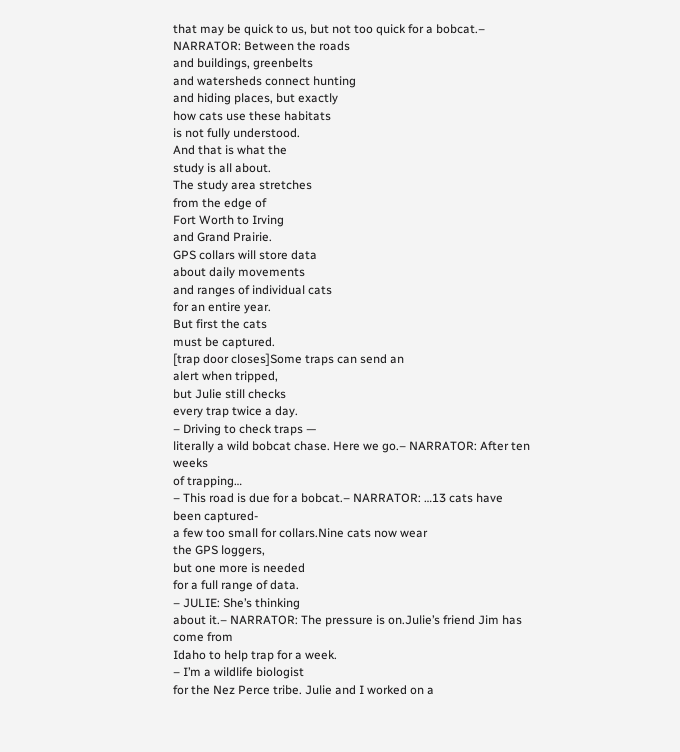that may be quick to us, but not too quick for a bobcat.– NARRATOR: Between the roads
and buildings, greenbelts
and watersheds connect hunting
and hiding places, but exactly
how cats use these habitats
is not fully understood.
And that is what the
study is all about.
The study area stretches
from the edge of
Fort Worth to Irving
and Grand Prairie.
GPS collars will store data
about daily movements
and ranges of individual cats
for an entire year.
But first the cats
must be captured.
[trap door closes]Some traps can send an
alert when tripped,
but Julie still checks
every trap twice a day.
– Driving to check traps —
literally a wild bobcat chase. Here we go.– NARRATOR: After ten weeks
of trapping…
– This road is due for a bobcat.– NARRATOR: …13 cats have
been captured-
a few too small for collars.Nine cats now wear
the GPS loggers,
but one more is needed
for a full range of data.
– JULIE: She’s thinking
about it.– NARRATOR: The pressure is on.Julie’s friend Jim has come from
Idaho to help trap for a week.
– I’m a wildlife biologist
for the Nez Perce tribe. Julie and I worked on a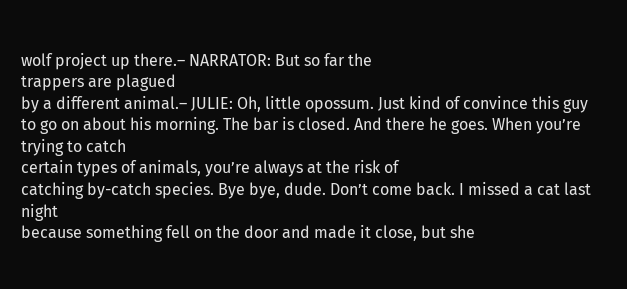wolf project up there.– NARRATOR: But so far the
trappers are plagued
by a different animal.– JULIE: Oh, little opossum. Just kind of convince this guy
to go on about his morning. The bar is closed. And there he goes. When you’re trying to catch
certain types of animals, you’re always at the risk of
catching by-catch species. Bye bye, dude. Don’t come back. I missed a cat last night
because something fell on the door and made it close, but she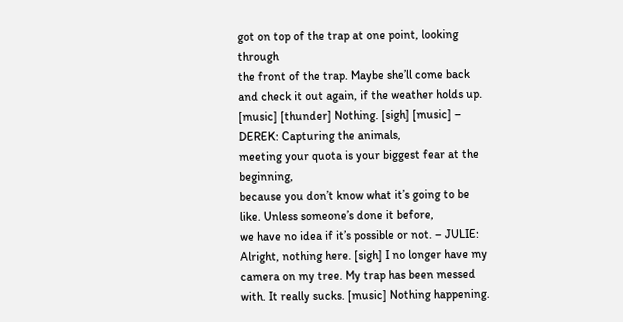got on top of the trap at one point, looking through
the front of the trap. Maybe she’ll come back
and check it out again, if the weather holds up. [music] [thunder] Nothing. [sigh] [music] – DEREK: Capturing the animals,
meeting your quota is your biggest fear at the beginning,
because you don’t know what it’s going to be like. Unless someone’s done it before,
we have no idea if it’s possible or not. – JULIE: Alright, nothing here. [sigh] I no longer have my
camera on my tree. My trap has been messed with. It really sucks. [music] Nothing happening.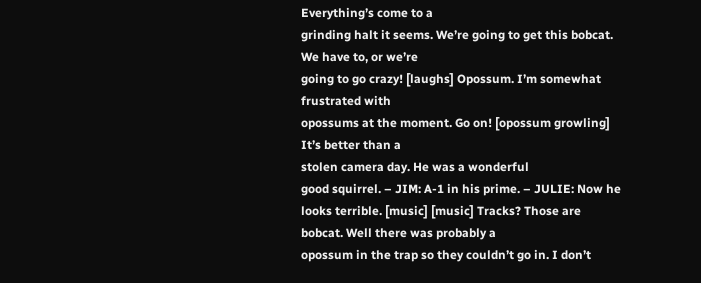Everything’s come to a
grinding halt it seems. We’re going to get this bobcat. We have to, or we’re
going to go crazy! [laughs] Opossum. I’m somewhat frustrated with
opossums at the moment. Go on! [opossum growling] It’s better than a
stolen camera day. He was a wonderful
good squirrel. – JIM: A-1 in his prime. – JULIE: Now he looks terrible. [music] [music] Tracks? Those are bobcat. Well there was probably a
opossum in the trap so they couldn’t go in. I don’t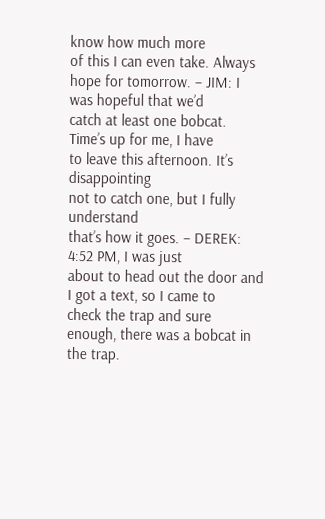know how much more
of this I can even take. Always hope for tomorrow. – JIM: I was hopeful that we’d
catch at least one bobcat. Time’s up for me, I have
to leave this afternoon. It’s disappointing
not to catch one, but I fully understand
that’s how it goes. – DEREK: 4:52 PM, I was just
about to head out the door and I got a text, so I came to
check the trap and sure enough, there was a bobcat in the trap.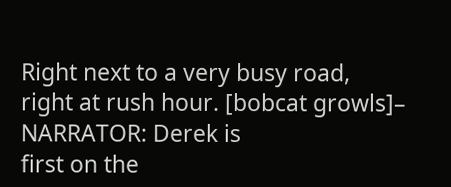Right next to a very busy road,
right at rush hour. [bobcat growls]– NARRATOR: Derek is
first on the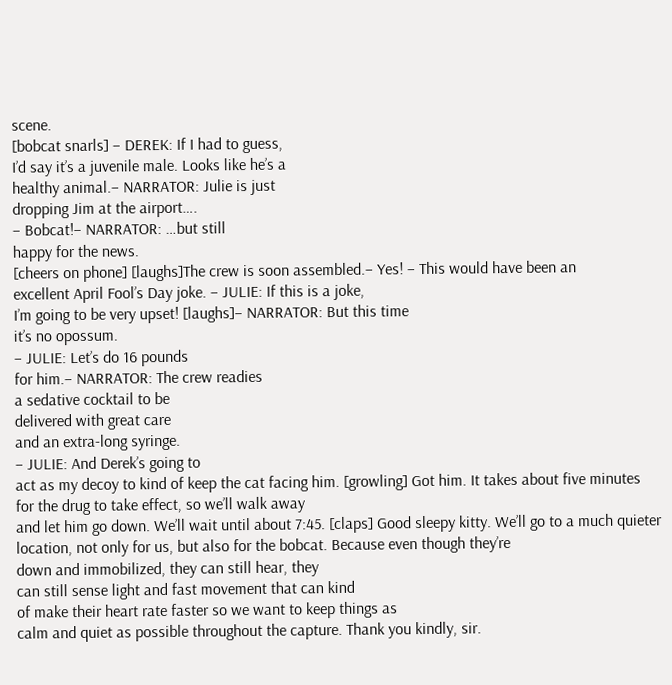scene.
[bobcat snarls] – DEREK: If I had to guess,
I’d say it’s a juvenile male. Looks like he’s a
healthy animal.– NARRATOR: Julie is just
dropping Jim at the airport….
– Bobcat!– NARRATOR: …but still
happy for the news.
[cheers on phone] [laughs]The crew is soon assembled.– Yes! – This would have been an
excellent April Fool’s Day joke. – JULIE: If this is a joke,
I’m going to be very upset! [laughs]– NARRATOR: But this time
it’s no opossum.
– JULIE: Let’s do 16 pounds
for him.– NARRATOR: The crew readies
a sedative cocktail to be
delivered with great care
and an extra-long syringe.
– JULIE: And Derek’s going to
act as my decoy to kind of keep the cat facing him. [growling] Got him. It takes about five minutes
for the drug to take effect, so we’ll walk away
and let him go down. We’ll wait until about 7:45. [claps] Good sleepy kitty. We’ll go to a much quieter
location, not only for us, but also for the bobcat. Because even though they’re
down and immobilized, they can still hear, they
can still sense light and fast movement that can kind
of make their heart rate faster so we want to keep things as
calm and quiet as possible throughout the capture. Thank you kindly, sir.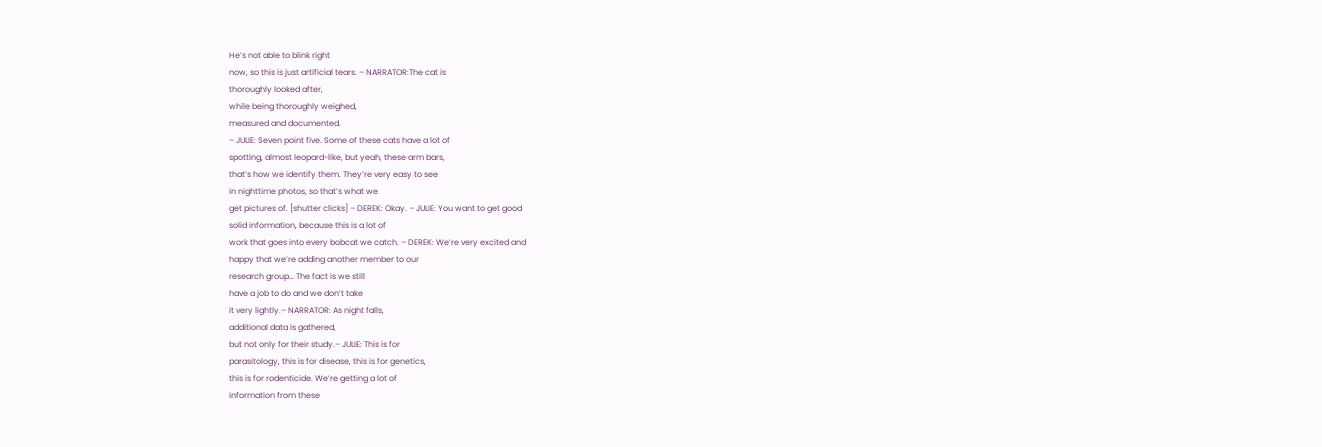He’s not able to blink right
now, so this is just artificial tears. – NARRATOR:The cat is
thoroughly looked after,
while being thoroughly weighed,
measured and documented.
– JULIE: Seven point five. Some of these cats have a lot of
spotting, almost leopard-like, but yeah, these arm bars,
that’s how we identify them. They’re very easy to see
in nighttime photos, so that’s what we
get pictures of. [shutter clicks] – DEREK: Okay. – JULIE: You want to get good
solid information, because this is a lot of
work that goes into every bobcat we catch. – DEREK: We’re very excited and
happy that we’re adding another member to our
research group… The fact is we still
have a job to do and we don’t take
it very lightly.– NARRATOR: As night falls,
additional data is gathered,
but not only for their study.– JULIE: This is for
parasitology, this is for disease, this is for genetics,
this is for rodenticide. We’re getting a lot of
information from these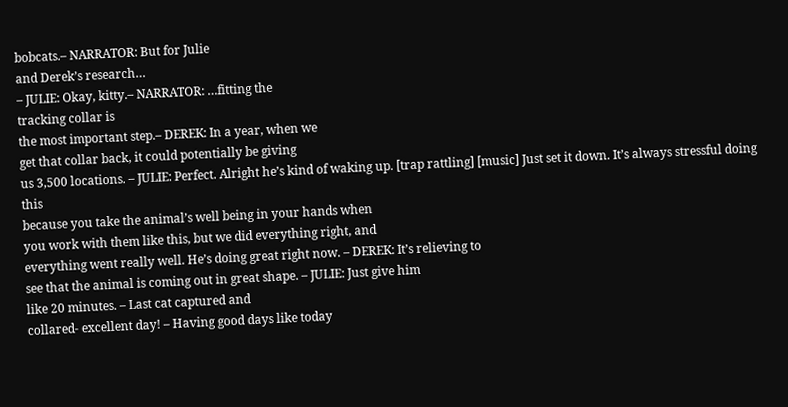bobcats.– NARRATOR: But for Julie
and Derek’s research…
– JULIE: Okay, kitty.– NARRATOR: …fitting the
tracking collar is
the most important step.– DEREK: In a year, when we
get that collar back, it could potentially be giving
us 3,500 locations. – JULIE: Perfect. Alright he’s kind of waking up. [trap rattling] [music] Just set it down. It’s always stressful doing this
because you take the animal’s well being in your hands when
you work with them like this, but we did everything right, and
everything went really well. He’s doing great right now. – DEREK: It’s relieving to
see that the animal is coming out in great shape. – JULIE: Just give him
like 20 minutes. – Last cat captured and
collared- excellent day! – Having good days like today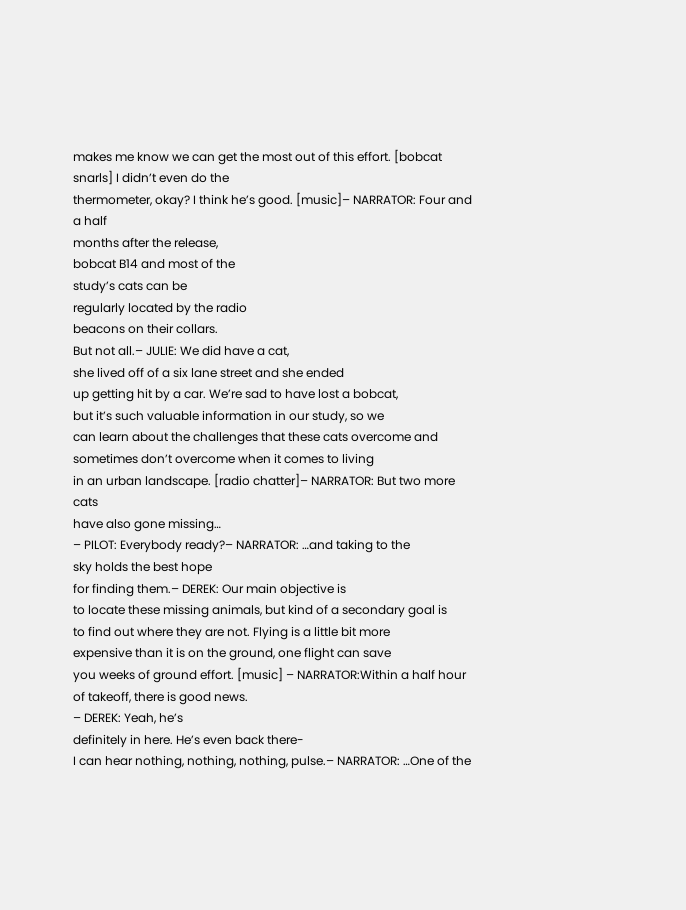makes me know we can get the most out of this effort. [bobcat snarls] I didn’t even do the
thermometer, okay? I think he’s good. [music]– NARRATOR: Four and a half
months after the release,
bobcat B14 and most of the
study’s cats can be
regularly located by the radio
beacons on their collars.
But not all.– JULIE: We did have a cat,
she lived off of a six lane street and she ended
up getting hit by a car. We’re sad to have lost a bobcat,
but it’s such valuable information in our study, so we
can learn about the challenges that these cats overcome and
sometimes don’t overcome when it comes to living
in an urban landscape. [radio chatter]– NARRATOR: But two more cats
have also gone missing…
– PILOT: Everybody ready?– NARRATOR: …and taking to the
sky holds the best hope
for finding them.– DEREK: Our main objective is
to locate these missing animals, but kind of a secondary goal is
to find out where they are not. Flying is a little bit more
expensive than it is on the ground, one flight can save
you weeks of ground effort. [music] – NARRATOR:Within a half hour
of takeoff, there is good news.
– DEREK: Yeah, he’s
definitely in here. He’s even back there-
I can hear nothing, nothing, nothing, pulse.– NARRATOR: …One of the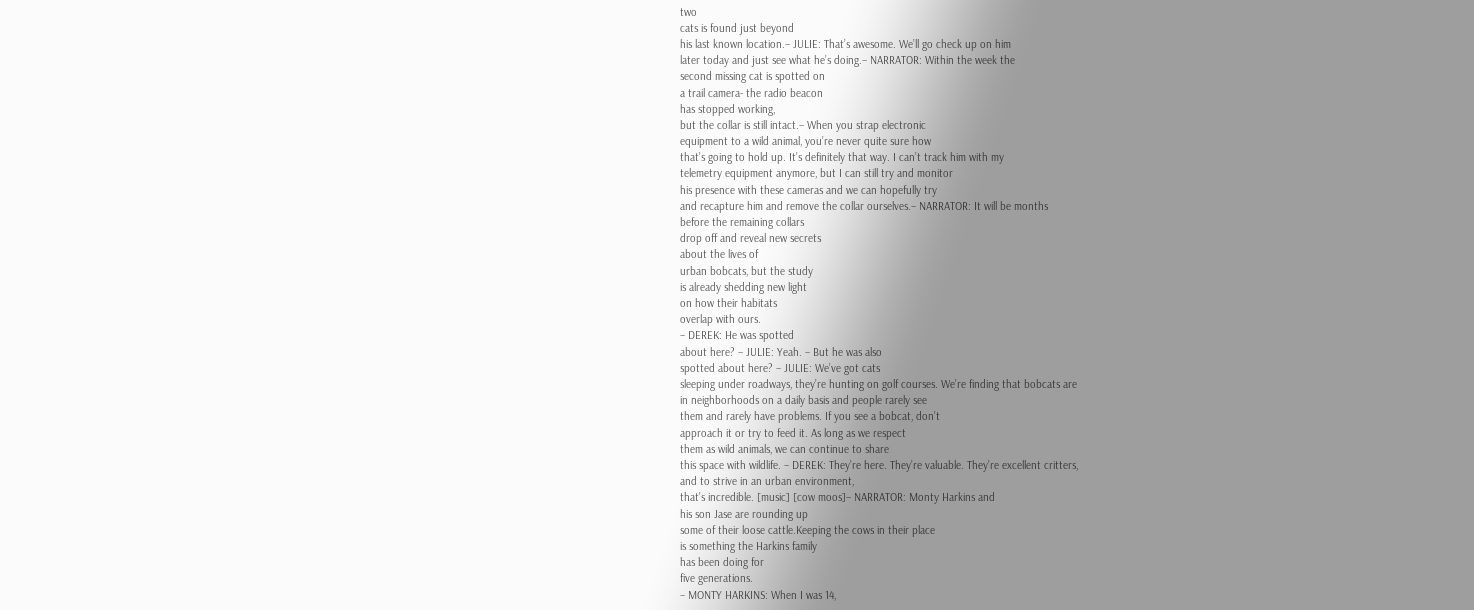two
cats is found just beyond
his last known location.– JULIE: That’s awesome. We’ll go check up on him
later today and just see what he’s doing.– NARRATOR: Within the week the
second missing cat is spotted on
a trail camera- the radio beacon
has stopped working,
but the collar is still intact.– When you strap electronic
equipment to a wild animal, you’re never quite sure how
that’s going to hold up. It’s definitely that way. I can’t track him with my
telemetry equipment anymore, but I can still try and monitor
his presence with these cameras and we can hopefully try
and recapture him and remove the collar ourselves.– NARRATOR: It will be months
before the remaining collars
drop off and reveal new secrets
about the lives of
urban bobcats, but the study
is already shedding new light
on how their habitats
overlap with ours.
– DEREK: He was spotted
about here? – JULIE: Yeah. – But he was also
spotted about here? – JULIE: We’ve got cats
sleeping under roadways, they’re hunting on golf courses. We’re finding that bobcats are
in neighborhoods on a daily basis and people rarely see
them and rarely have problems. If you see a bobcat, don’t
approach it or try to feed it. As long as we respect
them as wild animals, we can continue to share
this space with wildlife. – DEREK: They’re here. They’re valuable. They’re excellent critters,
and to strive in an urban environment,
that’s incredible. [music] [cow moos]– NARRATOR: Monty Harkins and
his son Jase are rounding up
some of their loose cattle.Keeping the cows in their place
is something the Harkins family
has been doing for
five generations.
– MONTY HARKINS: When I was 14,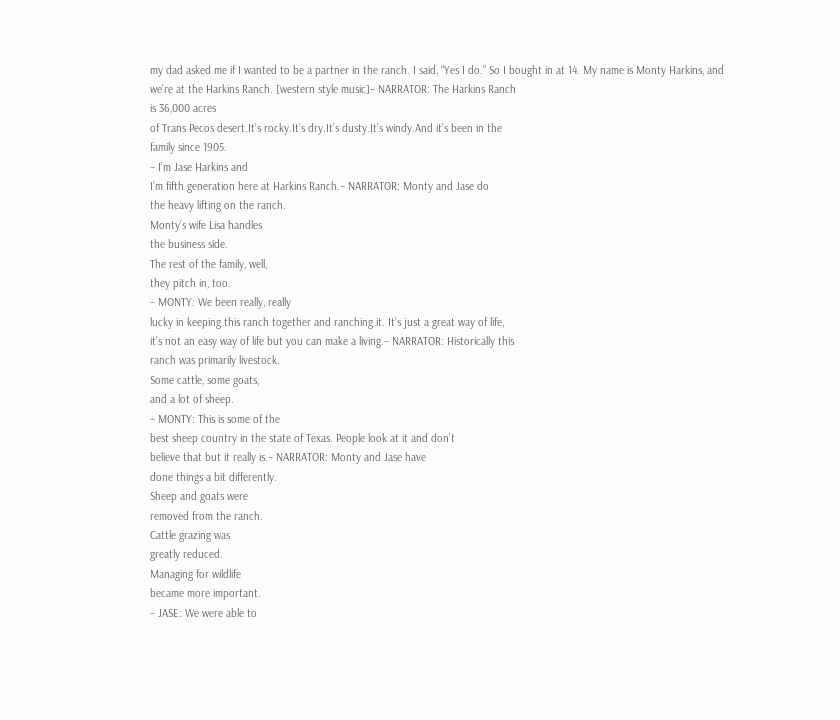my dad asked me if I wanted to be a partner in the ranch. I said, “Yes I do.” So I bought in at 14. My name is Monty Harkins, and
we’re at the Harkins Ranch. [western style music]– NARRATOR: The Harkins Ranch
is 36,000 acres
of Trans Pecos desert.It’s rocky.It’s dry.It’s dusty.It’s windy.And it’s been in the
family since 1905.
– I’m Jase Harkins and
I’m fifth generation here at Harkins Ranch.– NARRATOR: Monty and Jase do
the heavy lifting on the ranch.
Monty’s wife Lisa handles
the business side.
The rest of the family, well,
they pitch in, too.
– MONTY: We been really, really
lucky in keeping this ranch together and ranching it. It’s just a great way of life,
it’s not an easy way of life but you can make a living.– NARRATOR: Historically this
ranch was primarily livestock.
Some cattle, some goats,
and a lot of sheep.
– MONTY: This is some of the
best sheep country in the state of Texas. People look at it and don’t
believe that but it really is.– NARRATOR: Monty and Jase have
done things a bit differently.
Sheep and goats were
removed from the ranch.
Cattle grazing was
greatly reduced.
Managing for wildlife
became more important.
– JASE: We were able to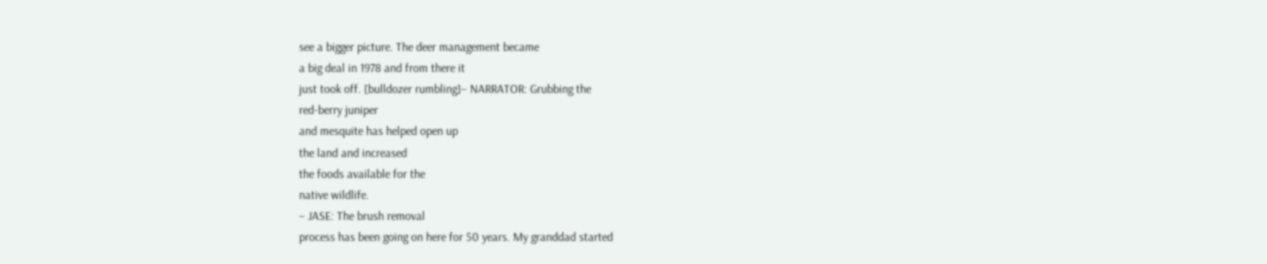see a bigger picture. The deer management became
a big deal in 1978 and from there it
just took off. [bulldozer rumbling]– NARRATOR: Grubbing the
red-berry juniper
and mesquite has helped open up
the land and increased
the foods available for the
native wildlife.
– JASE: The brush removal
process has been going on here for 50 years. My granddad started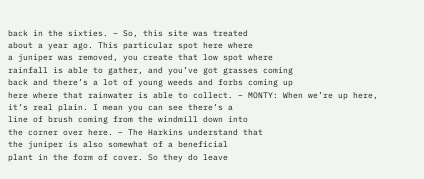back in the sixties. – So, this site was treated
about a year ago. This particular spot here where
a juniper was removed, you create that low spot where
rainfall is able to gather, and you’ve got grasses coming
back and there’s a lot of young weeds and forbs coming up
here where that rainwater is able to collect. – MONTY: When we’re up here,
it’s real plain. I mean you can see there’s a
line of brush coming from the windmill down into
the corner over here. – The Harkins understand that
the juniper is also somewhat of a beneficial
plant in the form of cover. So they do leave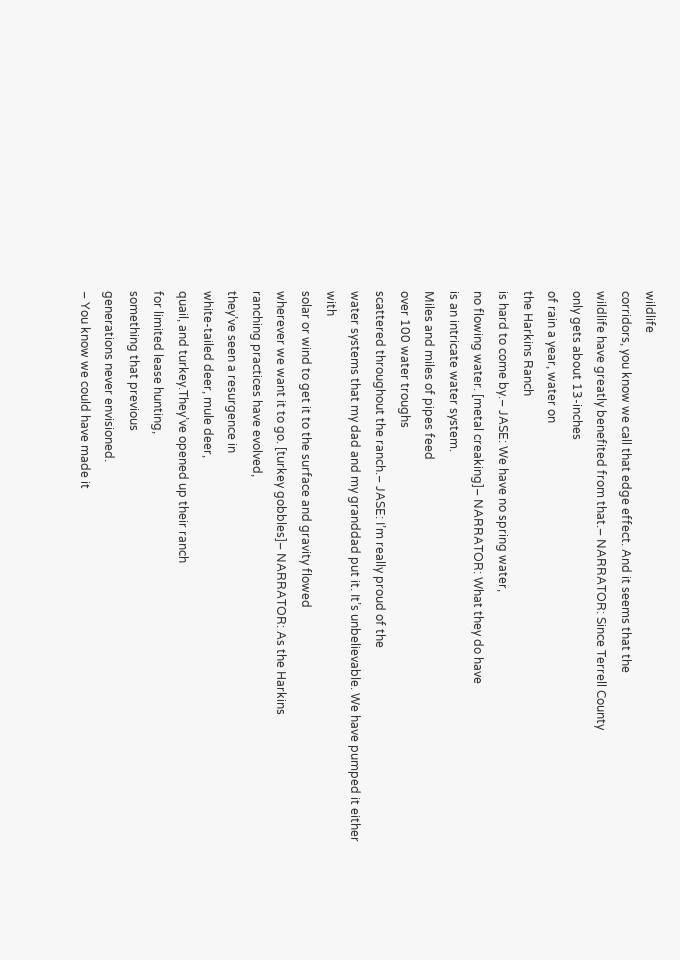wildlife
corridors, you know we call that edge effect. And it seems that the
wildlife have greatly benefited from that.– NARRATOR: Since Terrell County
only gets about 13-inches
of rain a year, water on
the Harkins Ranch
is hard to come by.– JASE: We have no spring water,
no flowing water. [metal creaking]– NARRATOR: What they do have
is an intricate water system.
Miles and miles of pipes feed
over 100 water troughs
scattered throughout the ranch.– JASE: I’m really proud of the
water systems that my dad and my granddad put it. It’s unbelievable. We have pumped it either with
solar or wind to get it to the surface and gravity flowed
wherever we want it to go. [turkey gobbles]– NARRATOR: As the Harkins
ranching practices have evolved,
they’ve seen a resurgence in
white-tailed deer, mule deer,
quail, and turkey.They’ve opened up their ranch
for limited lease hunting,
something that previous
generations never envisioned.
– You know we could have made it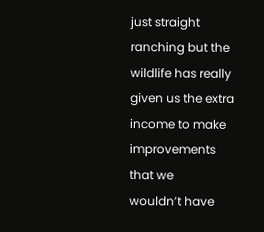just straight ranching but the wildlife has really
given us the extra income to make improvements that we
wouldn’t have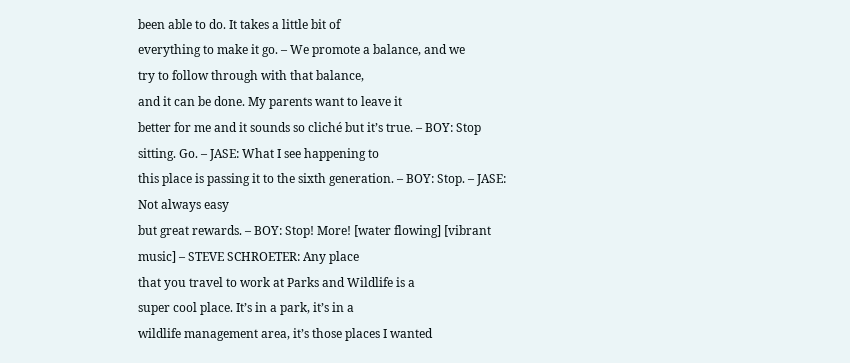been able to do. It takes a little bit of
everything to make it go. – We promote a balance, and we
try to follow through with that balance,
and it can be done. My parents want to leave it
better for me and it sounds so cliché but it’s true. – BOY: Stop sitting. Go. – JASE: What I see happening to
this place is passing it to the sixth generation. – BOY: Stop. – JASE: Not always easy
but great rewards. – BOY: Stop! More! [water flowing] [vibrant music] – STEVE SCHROETER: Any place
that you travel to work at Parks and Wildlife is a
super cool place. It’s in a park, it’s in a
wildlife management area, it’s those places I wanted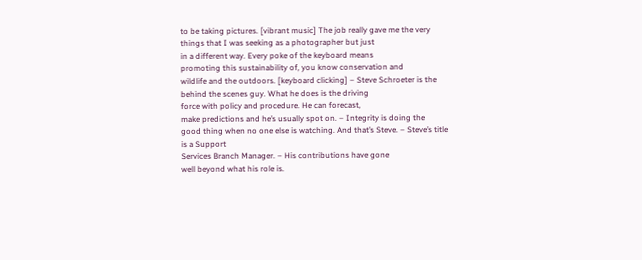to be taking pictures. [vibrant music] The job really gave me the very
things that I was seeking as a photographer but just
in a different way. Every poke of the keyboard means
promoting this sustainability of, you know conservation and
wildlife and the outdoors. [keyboard clicking] – Steve Schroeter is the
behind the scenes guy. What he does is the driving
force with policy and procedure. He can forecast,
make predictions and he’s usually spot on. – Integrity is doing the
good thing when no one else is watching. And that’s Steve. – Steve’s title is a Support
Services Branch Manager. – His contributions have gone
well beyond what his role is.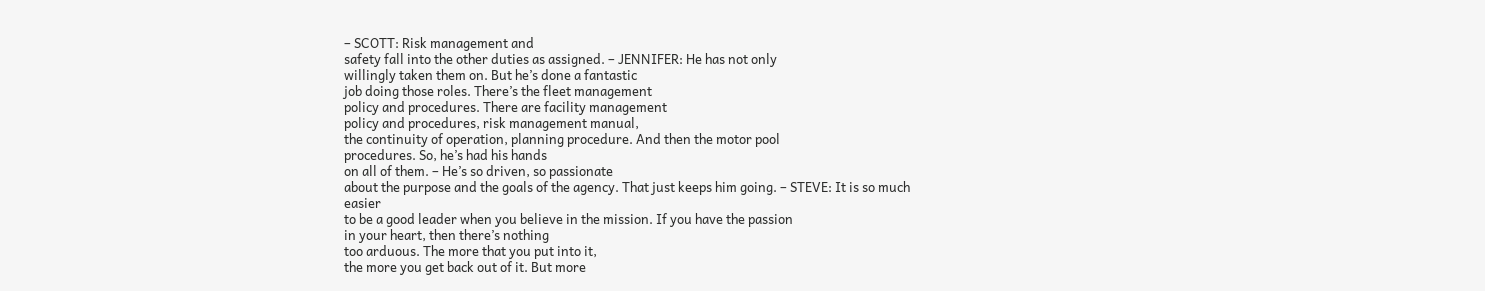– SCOTT: Risk management and
safety fall into the other duties as assigned. – JENNIFER: He has not only
willingly taken them on. But he’s done a fantastic
job doing those roles. There’s the fleet management
policy and procedures. There are facility management
policy and procedures, risk management manual,
the continuity of operation, planning procedure. And then the motor pool
procedures. So, he’s had his hands
on all of them. – He’s so driven, so passionate
about the purpose and the goals of the agency. That just keeps him going. – STEVE: It is so much easier
to be a good leader when you believe in the mission. If you have the passion
in your heart, then there’s nothing
too arduous. The more that you put into it,
the more you get back out of it. But more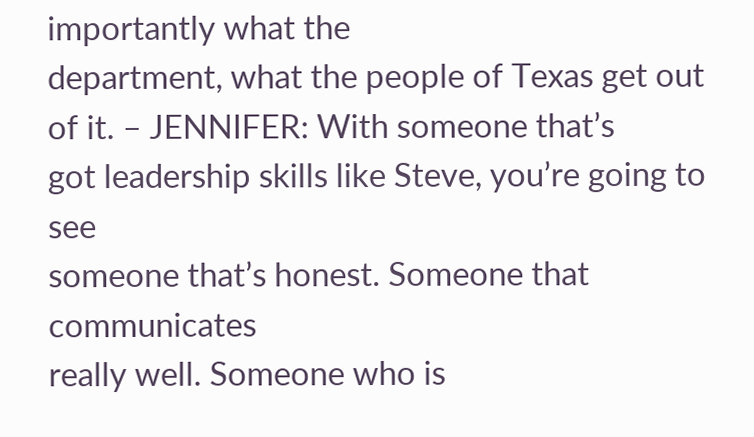importantly what the
department, what the people of Texas get out of it. – JENNIFER: With someone that’s
got leadership skills like Steve, you’re going to see
someone that’s honest. Someone that communicates
really well. Someone who is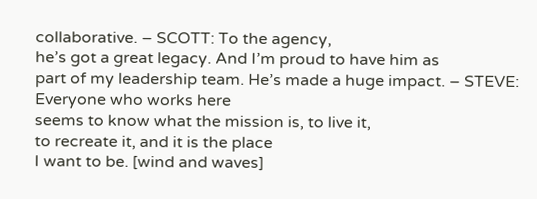collaborative. – SCOTT: To the agency,
he’s got a great legacy. And I’m proud to have him as
part of my leadership team. He’s made a huge impact. – STEVE: Everyone who works here
seems to know what the mission is, to live it,
to recreate it, and it is the place
I want to be. [wind and waves]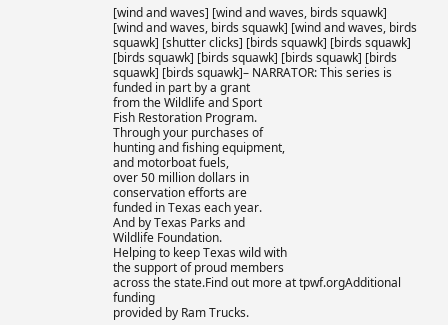[wind and waves] [wind and waves, birds squawk] [wind and waves, birds squawk] [wind and waves, birds squawk] [shutter clicks] [birds squawk] [birds squawk] [birds squawk] [birds squawk] [birds squawk] [birds squawk] [birds squawk]– NARRATOR: This series is
funded in part by a grant
from the Wildlife and Sport
Fish Restoration Program.
Through your purchases of
hunting and fishing equipment,
and motorboat fuels,
over 50 million dollars in
conservation efforts are
funded in Texas each year.
And by Texas Parks and
Wildlife Foundation.
Helping to keep Texas wild with
the support of proud members
across the state.Find out more at tpwf.orgAdditional funding
provided by Ram Trucks.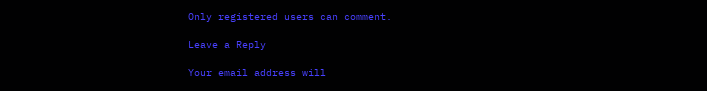Only registered users can comment.

Leave a Reply

Your email address will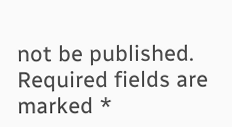not be published. Required fields are marked *